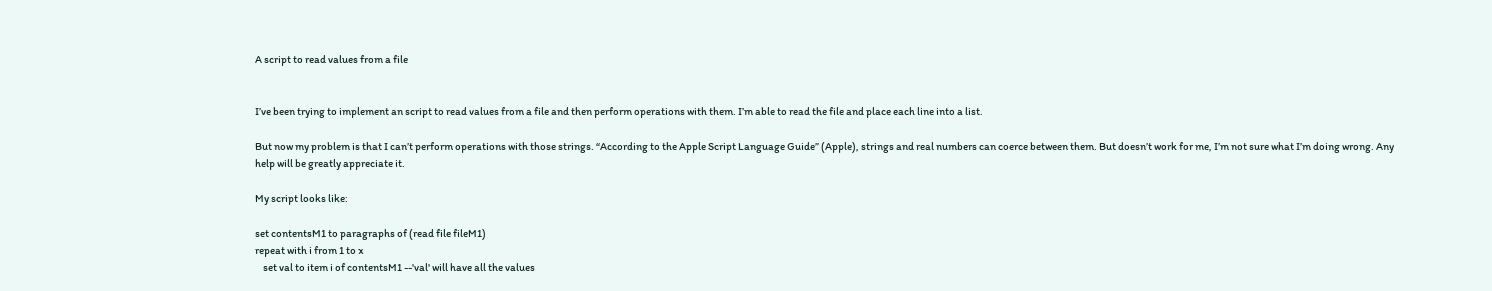A script to read values from a file


I’ve been trying to implement an script to read values from a file and then perform operations with them. I’m able to read the file and place each line into a list.

But now my problem is that I can’t perform operations with those strings. “According to the Apple Script Language Guide” (Apple), strings and real numbers can coerce between them. But doesn’t work for me, I’m not sure what I’m doing wrong. Any help will be greatly appreciate it.

My script looks like:

set contentsM1 to paragraphs of (read file fileM1)
repeat with i from 1 to x
    set val to item i of contentsM1 --'val' will have all the values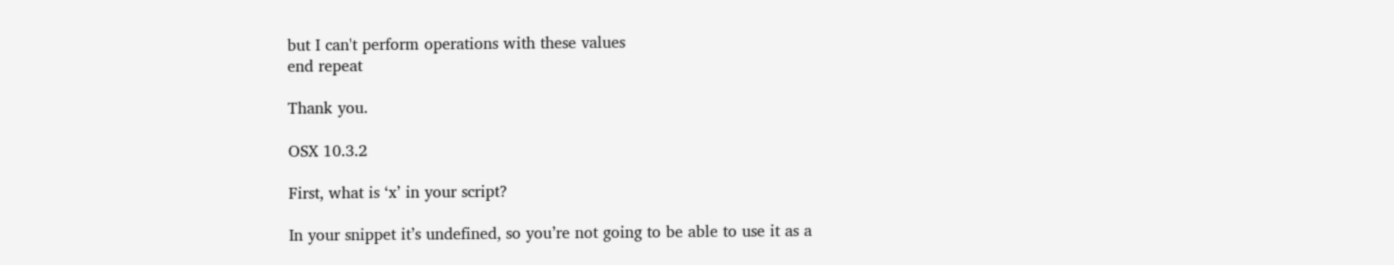but I can't perform operations with these values
end repeat

Thank you.

OSX 10.3.2

First, what is ‘x’ in your script?

In your snippet it’s undefined, so you’re not going to be able to use it as a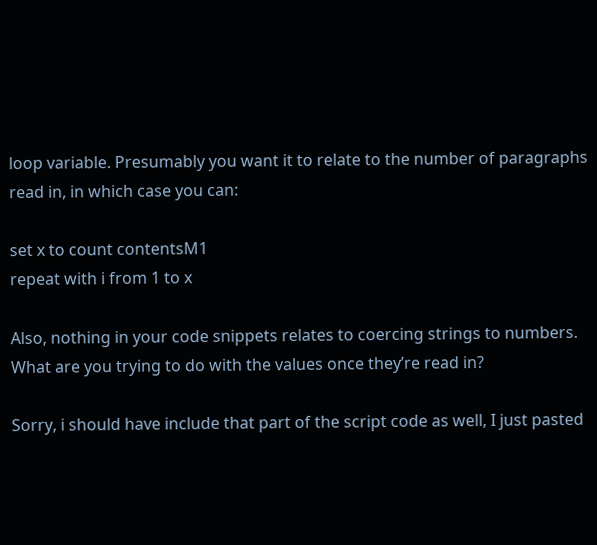loop variable. Presumably you want it to relate to the number of paragraphs read in, in which case you can:

set x to count contentsM1
repeat with i from 1 to x

Also, nothing in your code snippets relates to coercing strings to numbers. What are you trying to do with the values once they’re read in?

Sorry, i should have include that part of the script code as well, I just pasted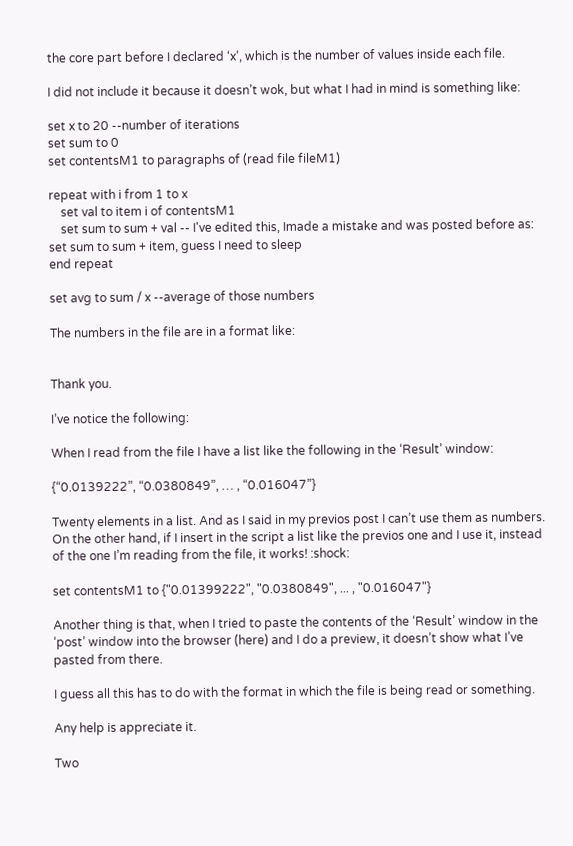the core part before I declared ‘x’, which is the number of values inside each file.

I did not include it because it doesn’t wok, but what I had in mind is something like:

set x to 20 --number of iterations
set sum to 0
set contentsM1 to paragraphs of (read file fileM1)

repeat with i from 1 to x
    set val to item i of contentsM1
    set sum to sum + val -- I've edited this, Imade a mistake and was posted before as: set sum to sum + item, guess I need to sleep
end repeat

set avg to sum / x --average of those numbers

The numbers in the file are in a format like:


Thank you.

I’ve notice the following:

When I read from the file I have a list like the following in the ‘Result’ window:

{“0.0139222”, “0.0380849”, … , “0.016047”}

Twenty elements in a list. And as I said in my previos post I can’t use them as numbers. On the other hand, if I insert in the script a list like the previos one and I use it, instead of the one I’m reading from the file, it works! :shock:

set contentsM1 to {"0.01399222", "0.0380849", ... , "0.016047"}

Another thing is that, when I tried to paste the contents of the ‘Result’ window in the ‘post’ window into the browser (here) and I do a preview, it doesn’t show what I’ve pasted from there.

I guess all this has to do with the format in which the file is being read or something.

Any help is appreciate it.

Two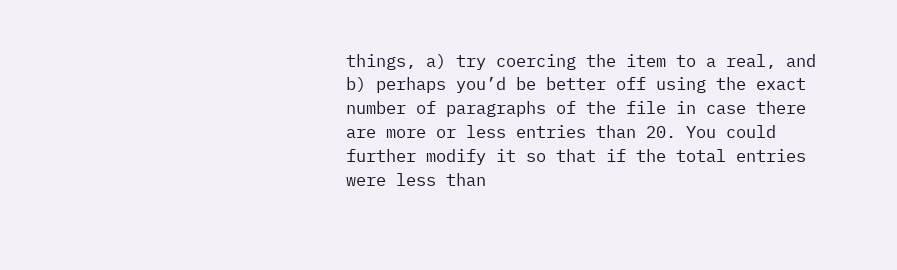things, a) try coercing the item to a real, and b) perhaps you’d be better off using the exact number of paragraphs of the file in case there are more or less entries than 20. You could further modify it so that if the total entries were less than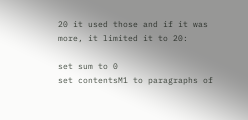20 it used those and if it was more, it limited it to 20:

set sum to 0
set contentsM1 to paragraphs of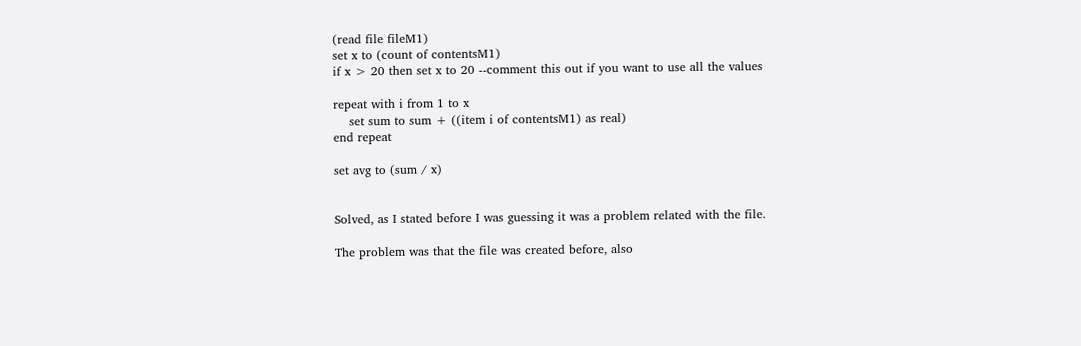(read file fileM1)
set x to (count of contentsM1)
if x > 20 then set x to 20 --comment this out if you want to use all the values

repeat with i from 1 to x
    set sum to sum + ((item i of contentsM1) as real)
end repeat

set avg to (sum / x)


Solved, as I stated before I was guessing it was a problem related with the file.

The problem was that the file was created before, also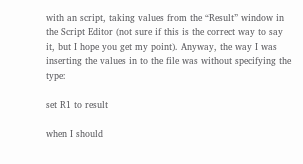with an script, taking values from the “Result” window in the Script Editor (not sure if this is the correct way to say it, but I hope you get my point). Anyway, the way I was inserting the values in to the file was without specifying the type:

set R1 to result

when I should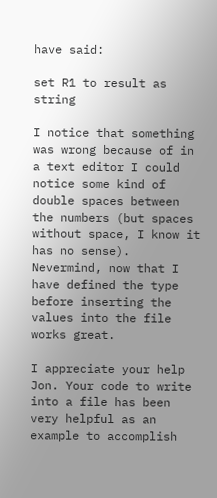have said:

set R1 to result as string

I notice that something was wrong because of in a text editor I could notice some kind of double spaces between the numbers (but spaces without space, I know it has no sense). Nevermind, now that I have defined the type before inserting the values into the file works great.

I appreciate your help Jon. Your code to write into a file has been very helpful as an example to accomplish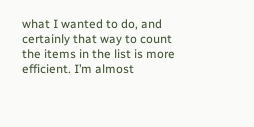what I wanted to do, and certainly that way to count the items in the list is more efficient. I’m almost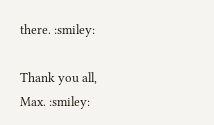there. :smiley:

Thank you all, Max. :smiley: